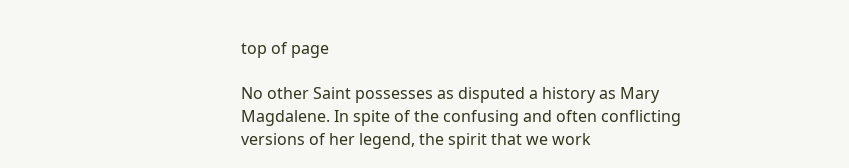top of page

No other Saint possesses as disputed a history as Mary Magdalene. In spite of the confusing and often conflicting versions of her legend, the spirit that we work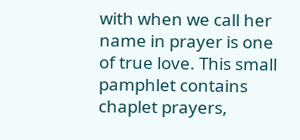with when we call her name in prayer is one of true love. This small pamphlet contains chaplet prayers,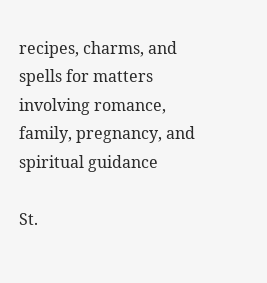recipes, charms, and spells for matters involving romance, family, pregnancy, and spiritual guidance

St.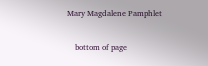Mary Magdalene Pamphlet

    bottom of page